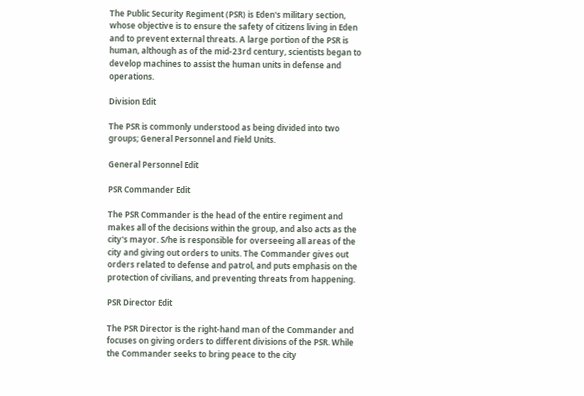The Public Security Regiment (PSR) is Eden's military section, whose objective is to ensure the safety of citizens living in Eden and to prevent external threats. A large portion of the PSR is human, although as of the mid-23rd century, scientists began to develop machines to assist the human units in defense and operations.

Division Edit

The PSR is commonly understood as being divided into two groups; General Personnel and Field Units.

General Personnel Edit

PSR Commander Edit

The PSR Commander is the head of the entire regiment and makes all of the decisions within the group, and also acts as the city's mayor. S/he is responsible for overseeing all areas of the city and giving out orders to units. The Commander gives out orders related to defense and patrol, and puts emphasis on the protection of civilians, and preventing threats from happening.

PSR Director Edit

The PSR Director is the right-hand man of the Commander and focuses on giving orders to different divisions of the PSR. While the Commander seeks to bring peace to the city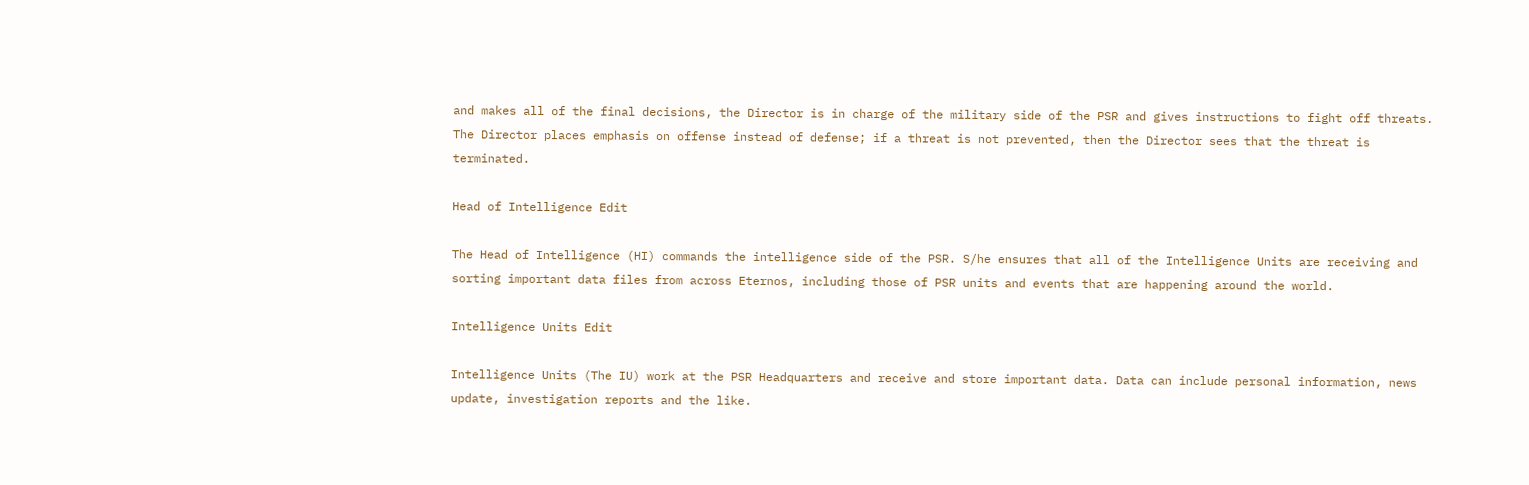and makes all of the final decisions, the Director is in charge of the military side of the PSR and gives instructions to fight off threats. The Director places emphasis on offense instead of defense; if a threat is not prevented, then the Director sees that the threat is terminated.

Head of Intelligence Edit

The Head of Intelligence (HI) commands the intelligence side of the PSR. S/he ensures that all of the Intelligence Units are receiving and sorting important data files from across Eternos, including those of PSR units and events that are happening around the world.

Intelligence Units Edit

Intelligence Units (The IU) work at the PSR Headquarters and receive and store important data. Data can include personal information, news update, investigation reports and the like.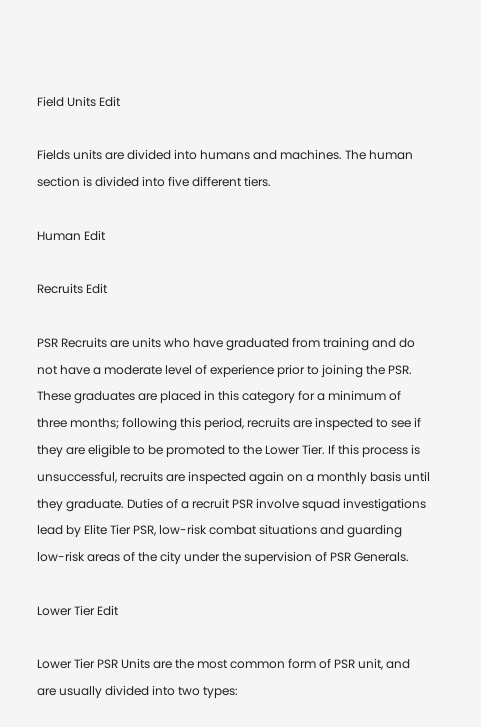Field Units Edit

Fields units are divided into humans and machines. The human section is divided into five different tiers.

Human Edit

Recruits Edit

PSR Recruits are units who have graduated from training and do not have a moderate level of experience prior to joining the PSR. These graduates are placed in this category for a minimum of three months; following this period, recruits are inspected to see if they are eligible to be promoted to the Lower Tier. If this process is unsuccessful, recruits are inspected again on a monthly basis until they graduate. Duties of a recruit PSR involve squad investigations lead by Elite Tier PSR, low-risk combat situations and guarding low-risk areas of the city under the supervision of PSR Generals.

Lower Tier Edit

Lower Tier PSR Units are the most common form of PSR unit, and are usually divided into two types: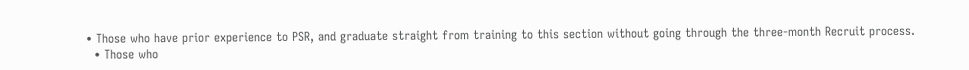• Those who have prior experience to PSR, and graduate straight from training to this section without going through the three-month Recruit process.
  • Those who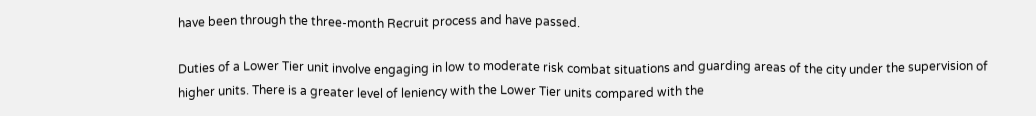have been through the three-month Recruit process and have passed.

Duties of a Lower Tier unit involve engaging in low to moderate risk combat situations and guarding areas of the city under the supervision of higher units. There is a greater level of leniency with the Lower Tier units compared with the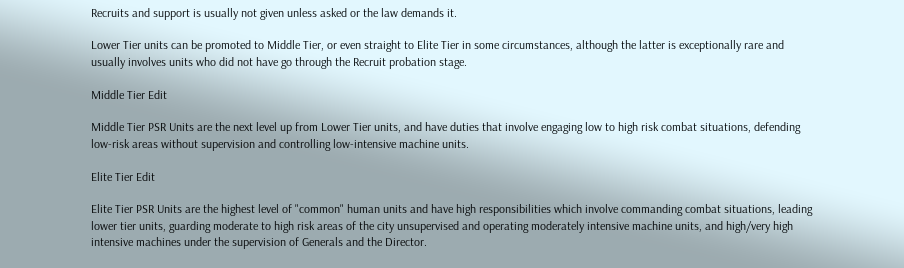Recruits and support is usually not given unless asked or the law demands it.

Lower Tier units can be promoted to Middle Tier, or even straight to Elite Tier in some circumstances, although the latter is exceptionally rare and usually involves units who did not have go through the Recruit probation stage.

Middle Tier Edit

Middle Tier PSR Units are the next level up from Lower Tier units, and have duties that involve engaging low to high risk combat situations, defending low-risk areas without supervision and controlling low-intensive machine units.

Elite Tier Edit

Elite Tier PSR Units are the highest level of "common" human units and have high responsibilities which involve commanding combat situations, leading lower tier units, guarding moderate to high risk areas of the city unsupervised and operating moderately intensive machine units, and high/very high intensive machines under the supervision of Generals and the Director.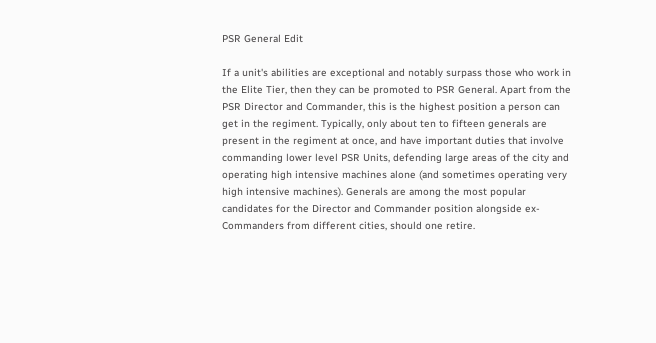PSR General Edit

If a unit's abilities are exceptional and notably surpass those who work in the Elite Tier, then they can be promoted to PSR General. Apart from the PSR Director and Commander, this is the highest position a person can get in the regiment. Typically, only about ten to fifteen generals are present in the regiment at once, and have important duties that involve commanding lower level PSR Units, defending large areas of the city and operating high intensive machines alone (and sometimes operating very high intensive machines). Generals are among the most popular candidates for the Director and Commander position alongside ex-Commanders from different cities, should one retire.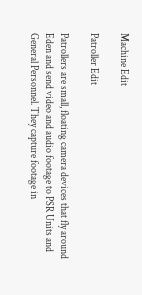Machine Edit

Patroller Edit

Patrollers are small, floating camera devices that fly around Eden and send video and audio footage to PSR Units and General Personnel. They capture footage in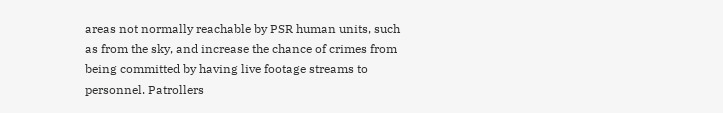areas not normally reachable by PSR human units, such as from the sky, and increase the chance of crimes from being committed by having live footage streams to personnel. Patrollers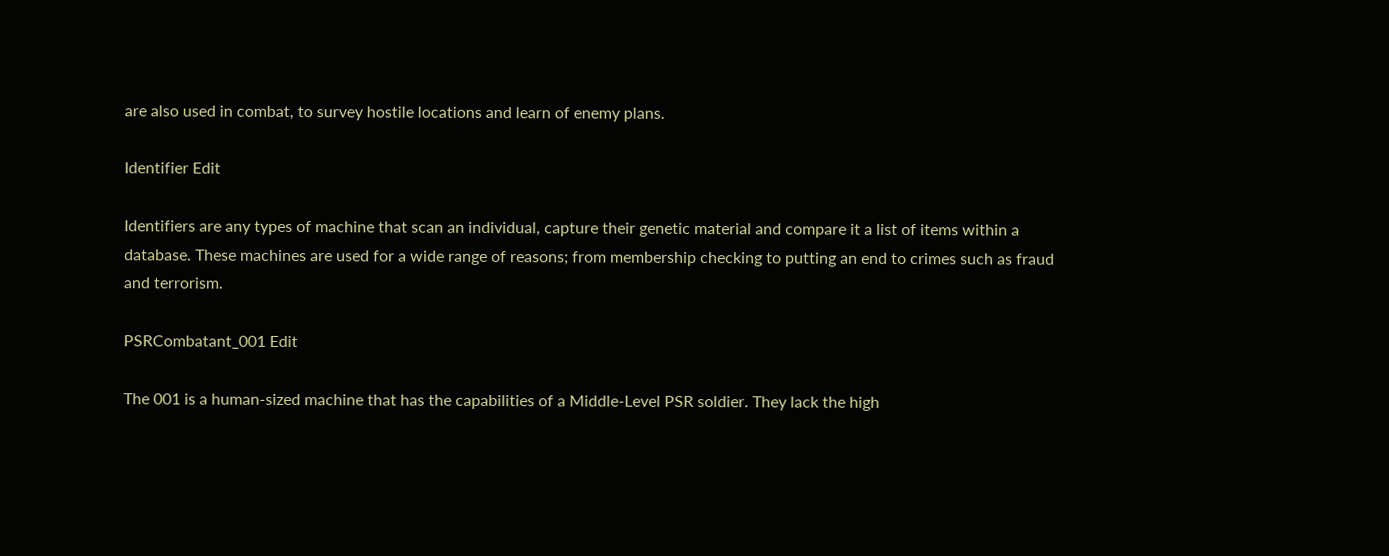are also used in combat, to survey hostile locations and learn of enemy plans.

Identifier Edit

Identifiers are any types of machine that scan an individual, capture their genetic material and compare it a list of items within a database. These machines are used for a wide range of reasons; from membership checking to putting an end to crimes such as fraud and terrorism.

PSRCombatant_001 Edit

The 001 is a human-sized machine that has the capabilities of a Middle-Level PSR soldier. They lack the high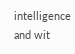intelligence and wit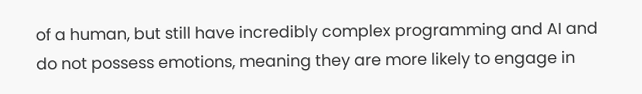of a human, but still have incredibly complex programming and AI and do not possess emotions, meaning they are more likely to engage in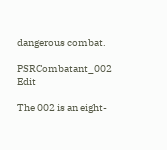dangerous combat.

PSRCombatant_002 Edit

The 002 is an eight-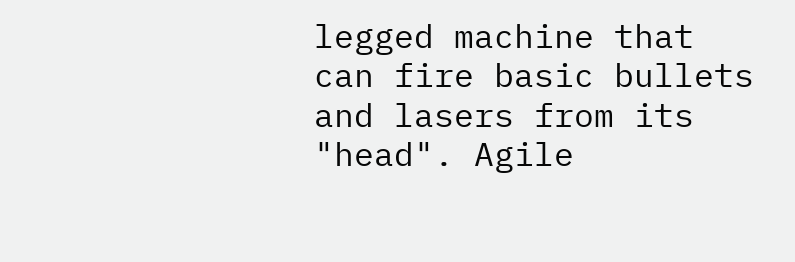legged machine that can fire basic bullets and lasers from its "head". Agile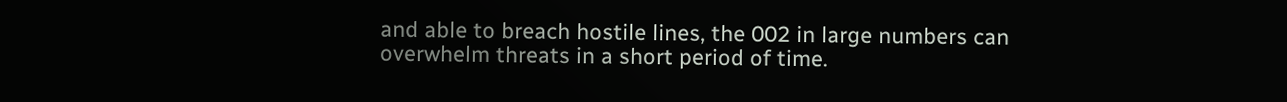and able to breach hostile lines, the 002 in large numbers can overwhelm threats in a short period of time.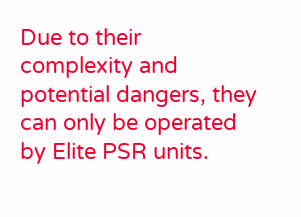Due to their complexity and potential dangers, they can only be operated by Elite PSR units.